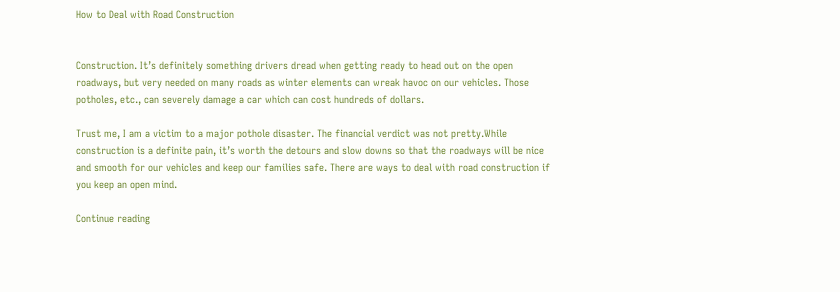How to Deal with Road Construction


Construction. It’s definitely something drivers dread when getting ready to head out on the open roadways, but very needed on many roads as winter elements can wreak havoc on our vehicles. Those potholes, etc., can severely damage a car which can cost hundreds of dollars.

Trust me, I am a victim to a major pothole disaster. The financial verdict was not pretty.While construction is a definite pain, it’s worth the detours and slow downs so that the roadways will be nice and smooth for our vehicles and keep our families safe. There are ways to deal with road construction if you keep an open mind.

Continue reading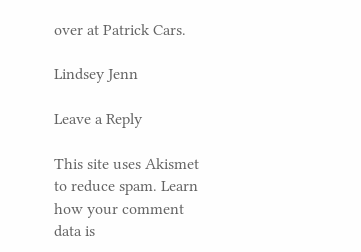over at Patrick Cars.

Lindsey Jenn

Leave a Reply

This site uses Akismet to reduce spam. Learn how your comment data is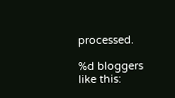processed.

%d bloggers like this: